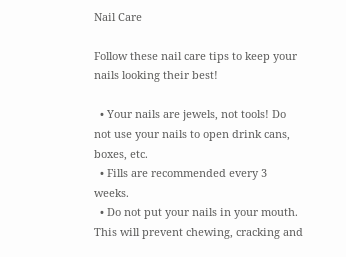Nail Care

Follow these nail care tips to keep your nails looking their best!

  • Your nails are jewels, not tools! Do not use your nails to open drink cans, boxes, etc.
  • Fills are recommended every 3 weeks.
  • Do not put your nails in your mouth. This will prevent chewing, cracking and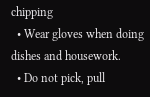chipping
  • Wear gloves when doing dishes and housework.
  • Do not pick, pull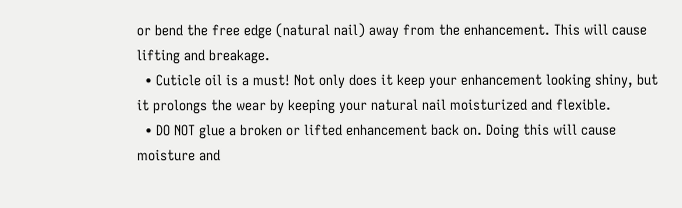or bend the free edge (natural nail) away from the enhancement. This will cause lifting and breakage.
  • Cuticle oil is a must! Not only does it keep your enhancement looking shiny, but it prolongs the wear by keeping your natural nail moisturized and flexible.
  • DO NOT glue a broken or lifted enhancement back on. Doing this will cause moisture and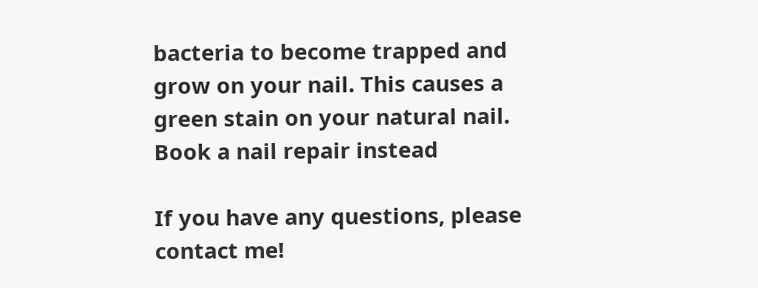bacteria to become trapped and grow on your nail. This causes a green stain on your natural nail. Book a nail repair instead

If you have any questions, please contact me!